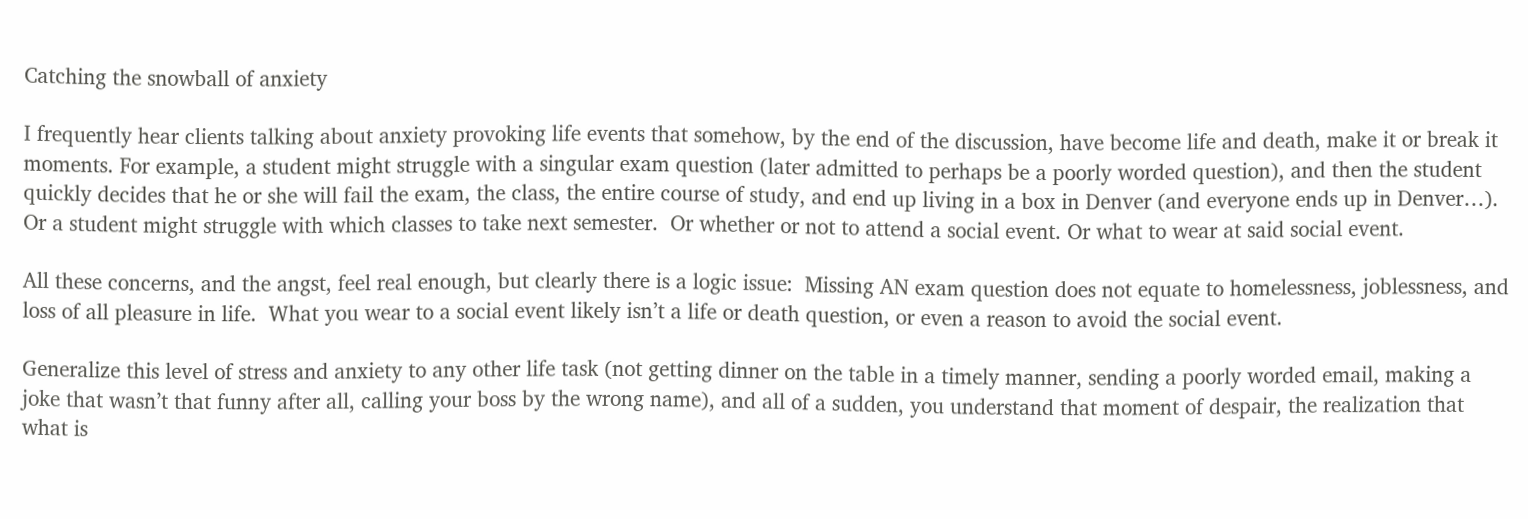Catching the snowball of anxiety

I frequently hear clients talking about anxiety provoking life events that somehow, by the end of the discussion, have become life and death, make it or break it moments. For example, a student might struggle with a singular exam question (later admitted to perhaps be a poorly worded question), and then the student quickly decides that he or she will fail the exam, the class, the entire course of study, and end up living in a box in Denver (and everyone ends up in Denver…). Or a student might struggle with which classes to take next semester.  Or whether or not to attend a social event. Or what to wear at said social event.

All these concerns, and the angst, feel real enough, but clearly there is a logic issue:  Missing AN exam question does not equate to homelessness, joblessness, and loss of all pleasure in life.  What you wear to a social event likely isn’t a life or death question, or even a reason to avoid the social event.

Generalize this level of stress and anxiety to any other life task (not getting dinner on the table in a timely manner, sending a poorly worded email, making a joke that wasn’t that funny after all, calling your boss by the wrong name), and all of a sudden, you understand that moment of despair, the realization that what is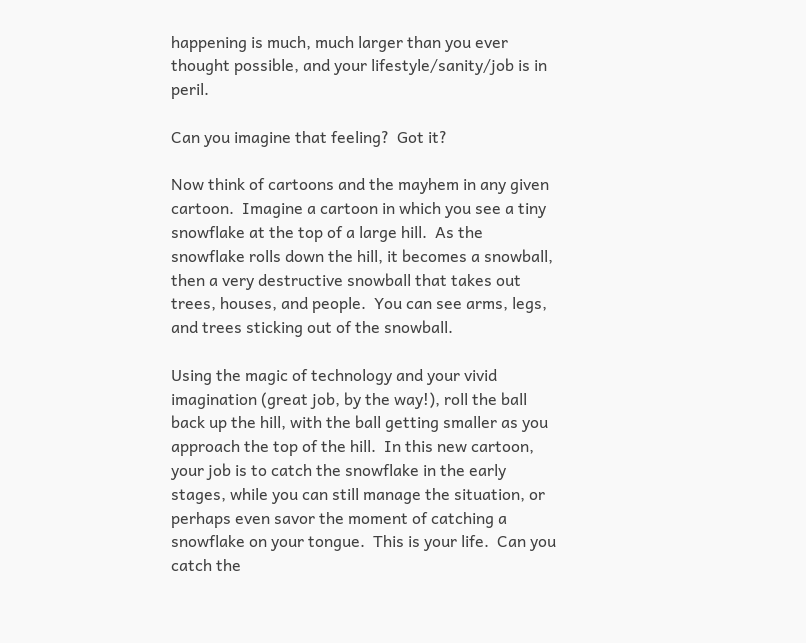happening is much, much larger than you ever thought possible, and your lifestyle/sanity/job is in peril.

Can you imagine that feeling?  Got it?

Now think of cartoons and the mayhem in any given cartoon.  Imagine a cartoon in which you see a tiny snowflake at the top of a large hill.  As the snowflake rolls down the hill, it becomes a snowball, then a very destructive snowball that takes out trees, houses, and people.  You can see arms, legs, and trees sticking out of the snowball.

Using the magic of technology and your vivid imagination (great job, by the way!), roll the ball back up the hill, with the ball getting smaller as you approach the top of the hill.  In this new cartoon, your job is to catch the snowflake in the early stages, while you can still manage the situation, or perhaps even savor the moment of catching a snowflake on your tongue.  This is your life.  Can you catch the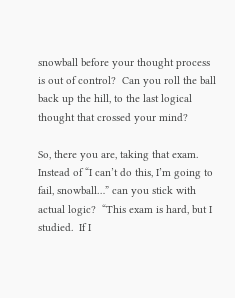snowball before your thought process is out of control?  Can you roll the ball back up the hill, to the last logical thought that crossed your mind?

So, there you are, taking that exam.  Instead of “I can’t do this, I’m going to fail, snowball…” can you stick with actual logic?  “This exam is hard, but I studied.  If I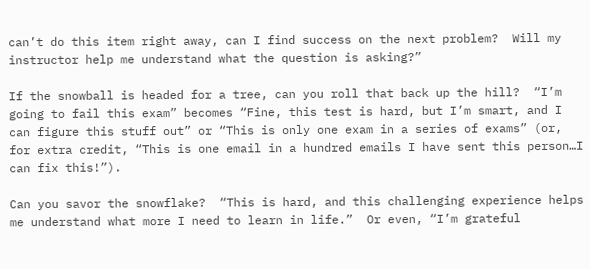can’t do this item right away, can I find success on the next problem?  Will my instructor help me understand what the question is asking?”

If the snowball is headed for a tree, can you roll that back up the hill?  “I’m going to fail this exam” becomes “Fine, this test is hard, but I’m smart, and I can figure this stuff out” or “This is only one exam in a series of exams” (or, for extra credit, “This is one email in a hundred emails I have sent this person…I can fix this!”).

Can you savor the snowflake?  “This is hard, and this challenging experience helps me understand what more I need to learn in life.”  Or even, “I’m grateful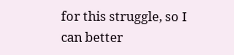for this struggle, so I can better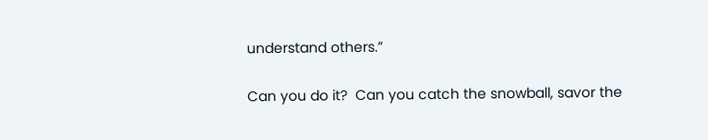understand others.”

Can you do it?  Can you catch the snowball, savor the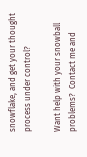snowflake, and get your thought process under control?

Want help with your snowball problems?  Contact me and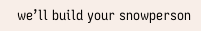we’ll build your snowperson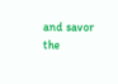and savor the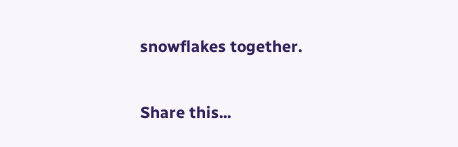snowflakes together.

Share this...